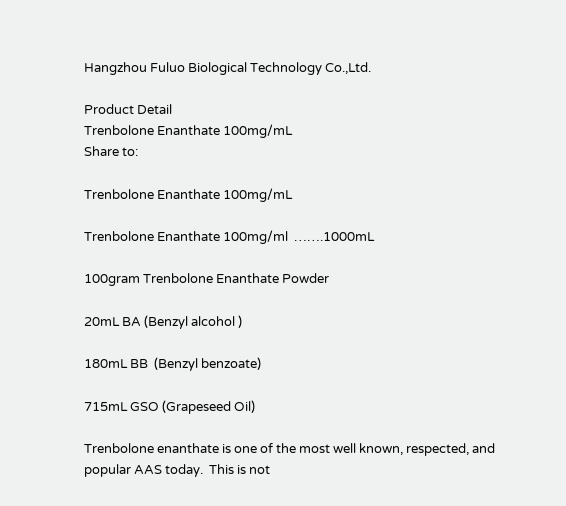Hangzhou Fuluo Biological Technology Co.,Ltd.

Product Detail
Trenbolone Enanthate 100mg/mL
Share to:

Trenbolone Enanthate 100mg/mL

Trenbolone Enanthate 100mg/ml  …….1000mL

100gram Trenbolone Enanthate Powder

20mL BA (Benzyl alcohol )

180mL BB  (Benzyl benzoate)

715mL GSO (Grapeseed Oil)

Trenbolone enanthate is one of the most well known, respected, and popular AAS today.  This is not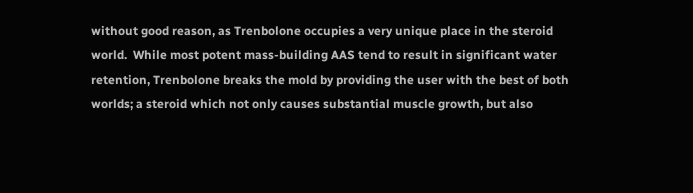without good reason, as Trenbolone occupies a very unique place in the steroid world.  While most potent mass-building AAS tend to result in significant water retention, Trenbolone breaks the mold by providing the user with the best of both worlds; a steroid which not only causes substantial muscle growth, but also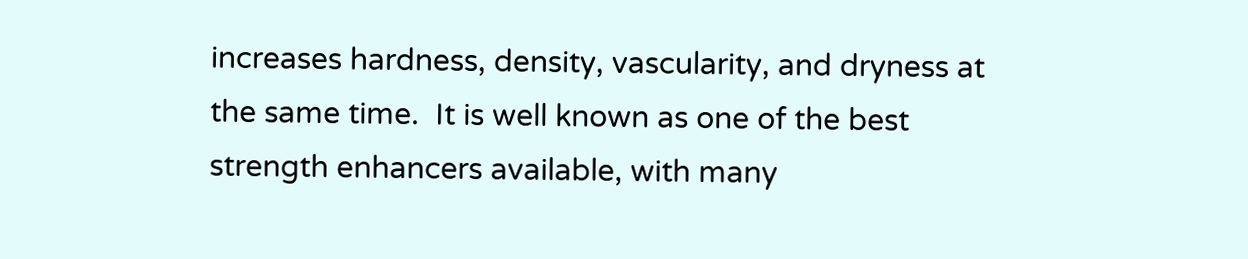increases hardness, density, vascularity, and dryness at the same time.  It is well known as one of the best strength enhancers available, with many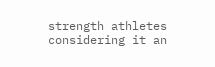strength athletes considering it an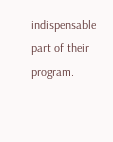indispensable part of their program.